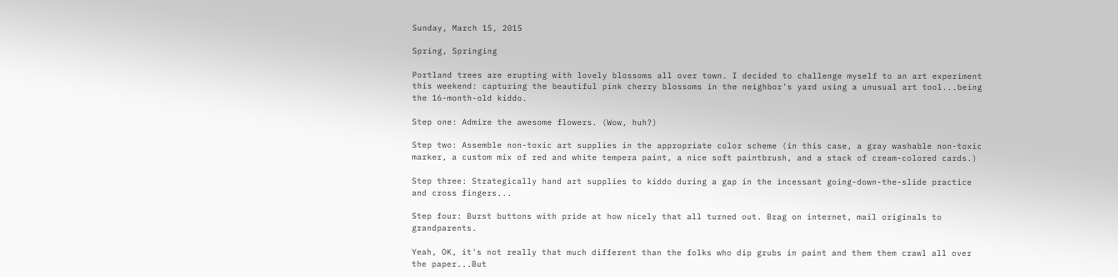Sunday, March 15, 2015

Spring, Springing

Portland trees are erupting with lovely blossoms all over town. I decided to challenge myself to an art experiment this weekend: capturing the beautiful pink cherry blossoms in the neighbor's yard using a unusual art tool...being the 16-month-old kiddo.

Step one: Admire the awesome flowers. (Wow, huh?)

Step two: Assemble non-toxic art supplies in the appropriate color scheme (in this case, a gray washable non-toxic marker, a custom mix of red and white tempera paint, a nice soft paintbrush, and a stack of cream-colored cards.)

Step three: Strategically hand art supplies to kiddo during a gap in the incessant going-down-the-slide practice and cross fingers...

Step four: Burst buttons with pride at how nicely that all turned out. Brag on internet, mail originals to grandparents.

Yeah, OK, it's not really that much different than the folks who dip grubs in paint and them them crawl all over the paper...But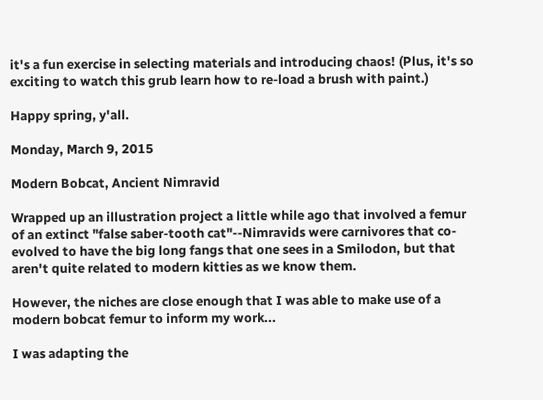it's a fun exercise in selecting materials and introducing chaos! (Plus, it's so exciting to watch this grub learn how to re-load a brush with paint.)

Happy spring, y'all.

Monday, March 9, 2015

Modern Bobcat, Ancient Nimravid

Wrapped up an illustration project a little while ago that involved a femur of an extinct "false saber-tooth cat"--Nimravids were carnivores that co-evolved to have the big long fangs that one sees in a Smilodon, but that aren't quite related to modern kitties as we know them.

However, the niches are close enough that I was able to make use of a modern bobcat femur to inform my work...

I was adapting the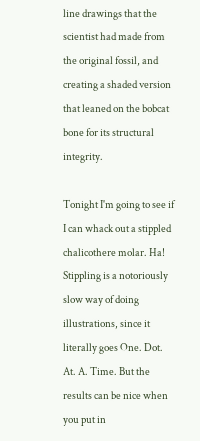line drawings that the scientist had made from the original fossil, and creating a shaded version that leaned on the bobcat bone for its structural integrity.

Tonight I'm going to see if I can whack out a stippled chalicothere molar. Ha! Stippling is a notoriously slow way of doing illustrations, since it literally goes One. Dot. At. A. Time. But the results can be nice when you put in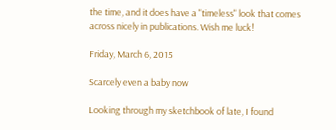the time, and it does have a "timeless" look that comes across nicely in publications. Wish me luck!

Friday, March 6, 2015

Scarcely even a baby now

Looking through my sketchbook of late, I found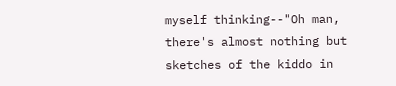myself thinking--"Oh man, there's almost nothing but sketches of the kiddo in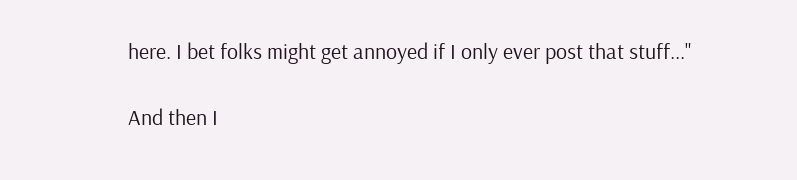here. I bet folks might get annoyed if I only ever post that stuff..."

And then I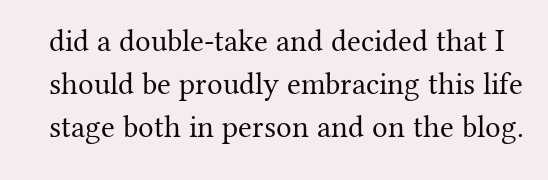did a double-take and decided that I should be proudly embracing this life stage both in person and on the blog.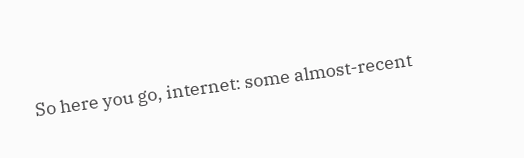So here you go, internet: some almost-recent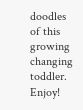doodles of this growing changing toddler. Enjoy!